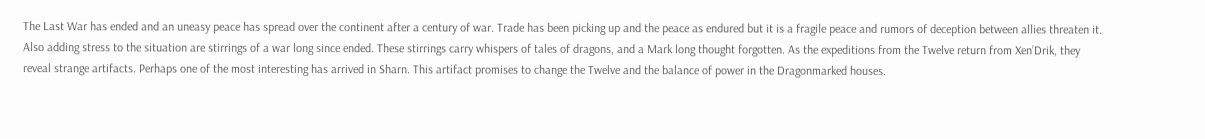The Last War has ended and an uneasy peace has spread over the continent after a century of war. Trade has been picking up and the peace as endured but it is a fragile peace and rumors of deception between allies threaten it. Also adding stress to the situation are stirrings of a war long since ended. These stirrings carry whispers of tales of dragons, and a Mark long thought forgotten. As the expeditions from the Twelve return from Xen’Drik, they reveal strange artifacts. Perhaps one of the most interesting has arrived in Sharn. This artifact promises to change the Twelve and the balance of power in the Dragonmarked houses.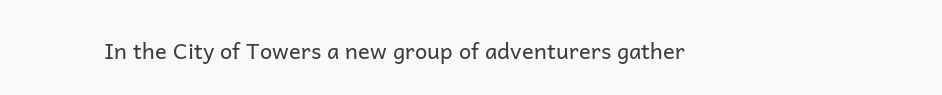In the City of Towers a new group of adventurers gather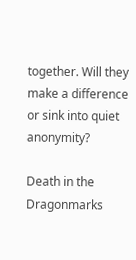together. Will they make a difference or sink into quiet anonymity?

Death in the Dragonmarks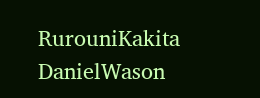RurouniKakita DanielWason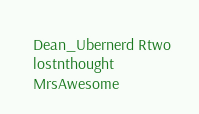Dean_Ubernerd Rtwo lostnthought MrsAwesome